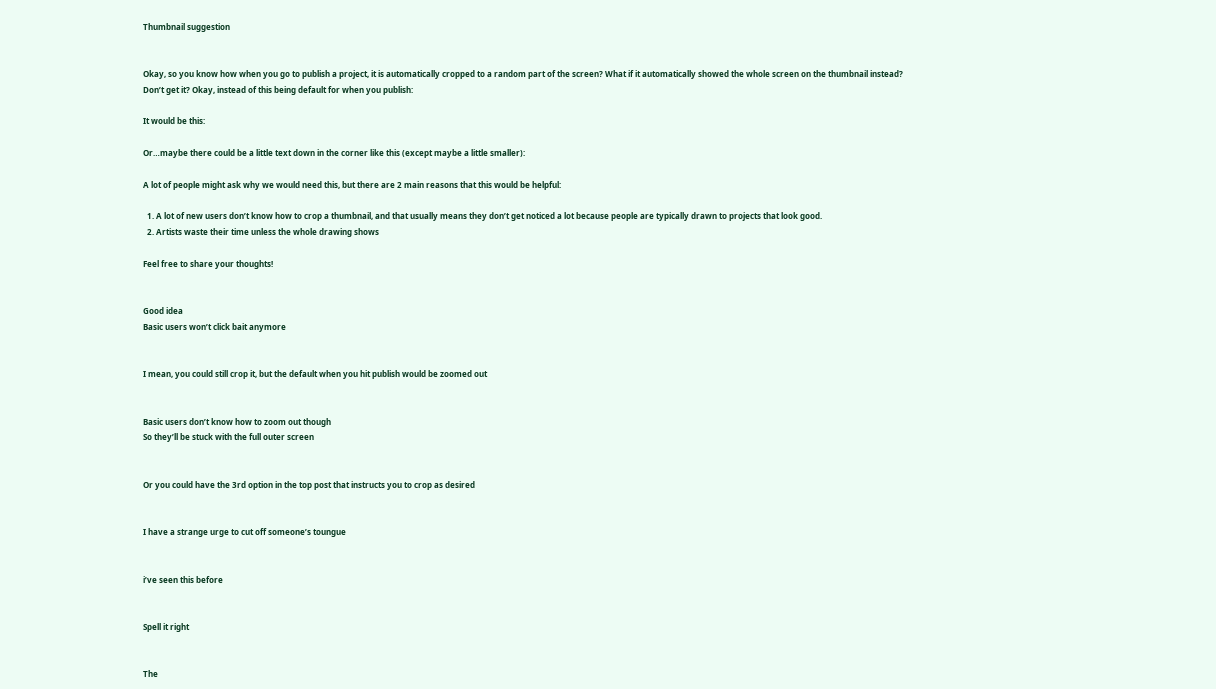Thumbnail suggestion


Okay, so you know how when you go to publish a project, it is automatically cropped to a random part of the screen? What if it automatically showed the whole screen on the thumbnail instead?
Don’t get it? Okay, instead of this being default for when you publish:

It would be this:

Or…maybe there could be a little text down in the corner like this (except maybe a little smaller):

A lot of people might ask why we would need this, but there are 2 main reasons that this would be helpful:

  1. A lot of new users don’t know how to crop a thumbnail, and that usually means they don’t get noticed a lot because people are typically drawn to projects that look good.
  2. Artists waste their time unless the whole drawing shows

Feel free to share your thoughts!


Good idea
Basic users won’t click bait anymore


I mean, you could still crop it, but the default when you hit publish would be zoomed out


Basic users don’t know how to zoom out though
So they’ll be stuck with the full outer screen


Or you could have the 3rd option in the top post that instructs you to crop as desired


I have a strange urge to cut off someone’s toungue


i’ve seen this before


Spell it right


The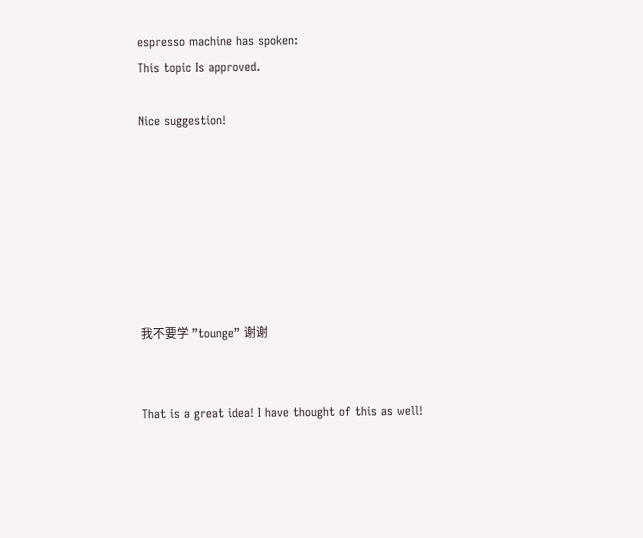espresso machine has spoken:
This topic Is approved.

Nice suggestion!







我不要学 ”tounge” 谢谢


That is a great idea! I have thought of this as well!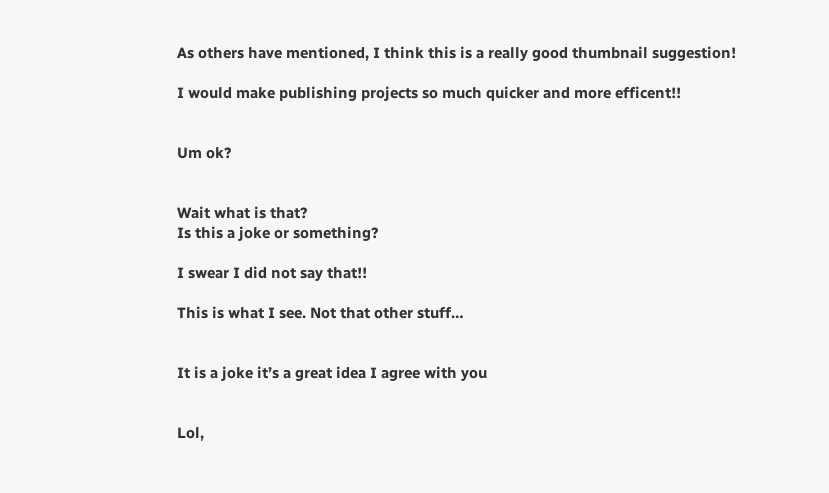As others have mentioned, I think this is a really good thumbnail suggestion!

I would make publishing projects so much quicker and more efficent!!


Um ok?


Wait what is that?
Is this a joke or something?

I swear I did not say that!!

This is what I see. Not that other stuff…


It is a joke it’s a great idea I agree with you


Lol,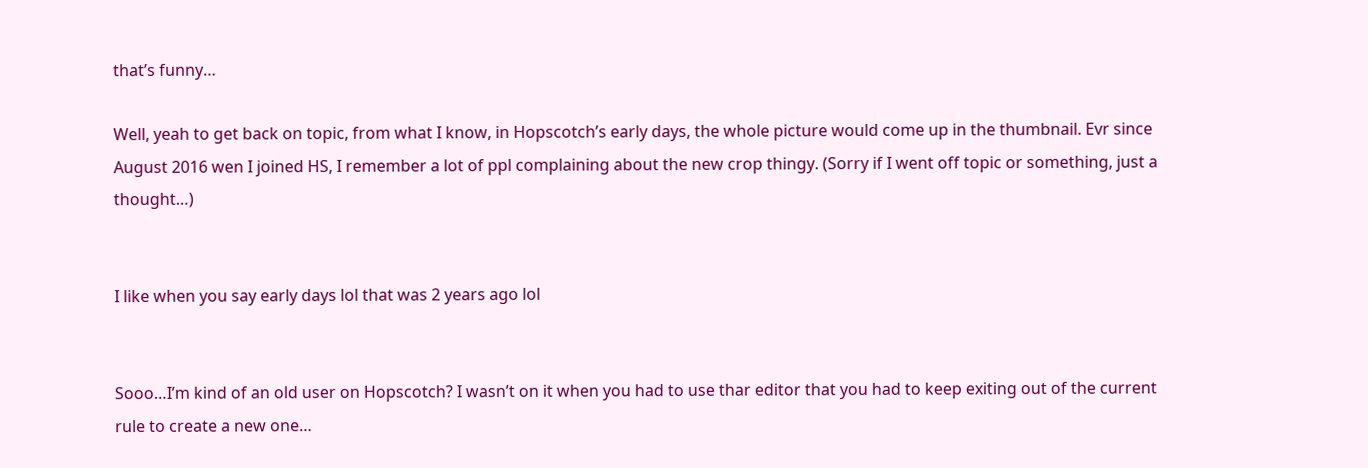that’s funny…

Well, yeah to get back on topic, from what I know, in Hopscotch’s early days, the whole picture would come up in the thumbnail. Evr since August 2016 wen I joined HS, I remember a lot of ppl complaining about the new crop thingy. (Sorry if I went off topic or something, just a thought…)


I like when you say early days lol that was 2 years ago lol


Sooo…I’m kind of an old user on Hopscotch? I wasn’t on it when you had to use thar editor that you had to keep exiting out of the current rule to create a new one…